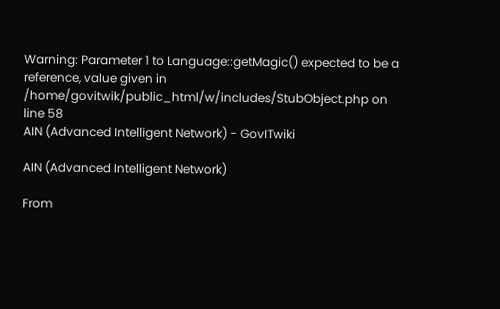Warning: Parameter 1 to Language::getMagic() expected to be a reference, value given in /home/govitwik/public_html/w/includes/StubObject.php on line 58
AIN (Advanced Intelligent Network) - GovITwiki

AIN (Advanced Intelligent Network)

From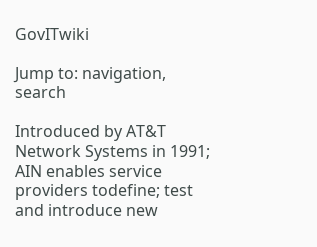GovITwiki

Jump to: navigation, search

Introduced by AT&T Network Systems in 1991; AIN enables service providers todefine; test and introduce new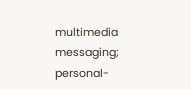multimedia messaging; personal-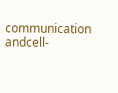communication andcell-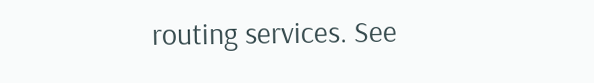routing services. See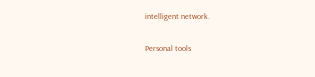intelligent network.

Personal tools